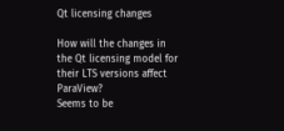Qt licensing changes

How will the changes in the Qt licensing model for their LTS versions affect ParaView?
Seems to be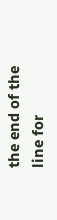the end of the line for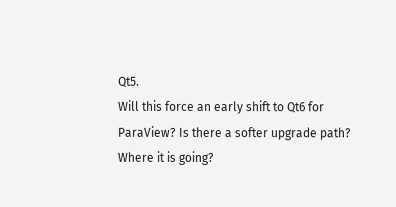Qt5.
Will this force an early shift to Qt6 for ParaView? Is there a softer upgrade path? Where it is going?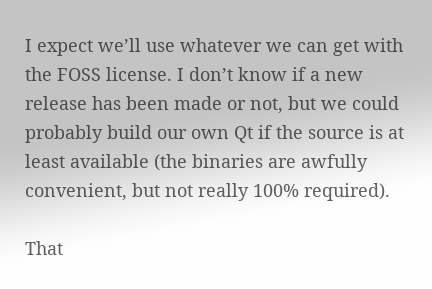I expect we’ll use whatever we can get with the FOSS license. I don’t know if a new release has been made or not, but we could probably build our own Qt if the source is at least available (the binaries are awfully convenient, but not really 100% required).

That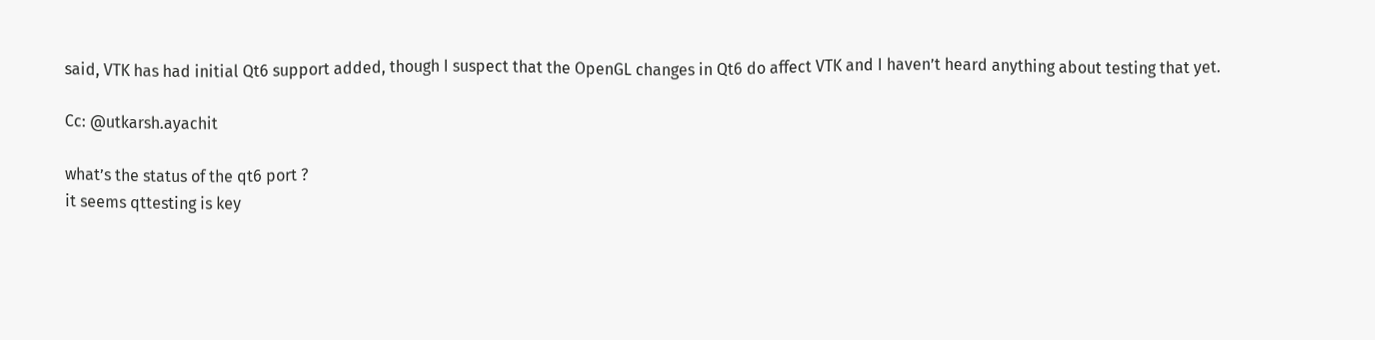said, VTK has had initial Qt6 support added, though I suspect that the OpenGL changes in Qt6 do affect VTK and I haven’t heard anything about testing that yet.

Cc: @utkarsh.ayachit

what’s the status of the qt6 port ?
it seems qttesting is key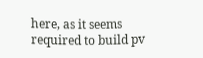here, as it seems required to build pv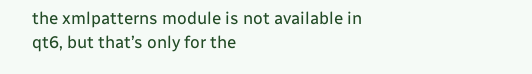the xmlpatterns module is not available in qt6, but that’s only for the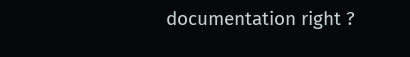documentation right ?